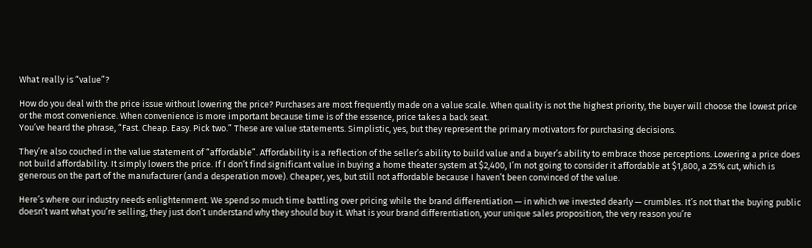What really is “value”?

How do you deal with the price issue without lowering the price? Purchases are most frequently made on a value scale. When quality is not the highest priority, the buyer will choose the lowest price or the most convenience. When convenience is more important because time is of the essence, price takes a back seat.
You’ve heard the phrase, “Fast. Cheap. Easy. Pick two.” These are value statements. Simplistic, yes, but they represent the primary motivators for purchasing decisions.

They’re also couched in the value statement of “affordable”. Affordability is a reflection of the seller’s ability to build value and a buyer’s ability to embrace those perceptions. Lowering a price does not build affordability. It simply lowers the price. If I don’t find significant value in buying a home theater system at $2,400, I’m not going to consider it affordable at $1,800, a 25% cut, which is generous on the part of the manufacturer (and a desperation move). Cheaper, yes, but still not affordable because I haven’t been convinced of the value.

Here’s where our industry needs enlightenment. We spend so much time battling over pricing while the brand differentiation — in which we invested dearly — crumbles. It’s not that the buying public doesn’t want what you’re selling; they just don’t understand why they should buy it. What is your brand differentiation, your unique sales proposition, the very reason you’re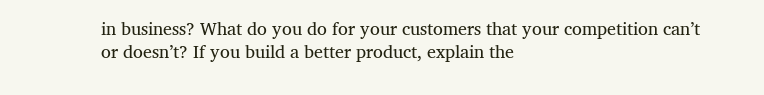in business? What do you do for your customers that your competition can’t or doesn’t? If you build a better product, explain the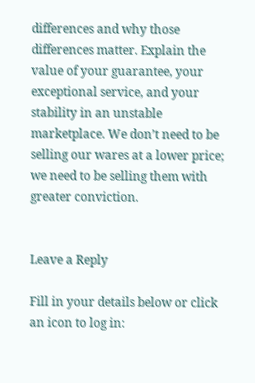differences and why those differences matter. Explain the value of your guarantee, your exceptional service, and your stability in an unstable marketplace. We don’t need to be selling our wares at a lower price; we need to be selling them with greater conviction.


Leave a Reply

Fill in your details below or click an icon to log in: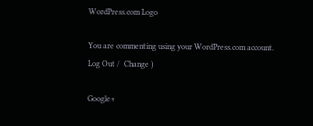WordPress.com Logo

You are commenting using your WordPress.com account. Log Out /  Change )

Google+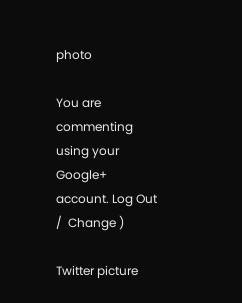photo

You are commenting using your Google+ account. Log Out /  Change )

Twitter picture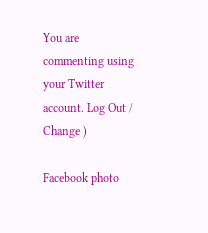You are commenting using your Twitter account. Log Out /  Change )

Facebook photo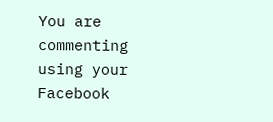You are commenting using your Facebook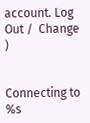account. Log Out /  Change )


Connecting to %s